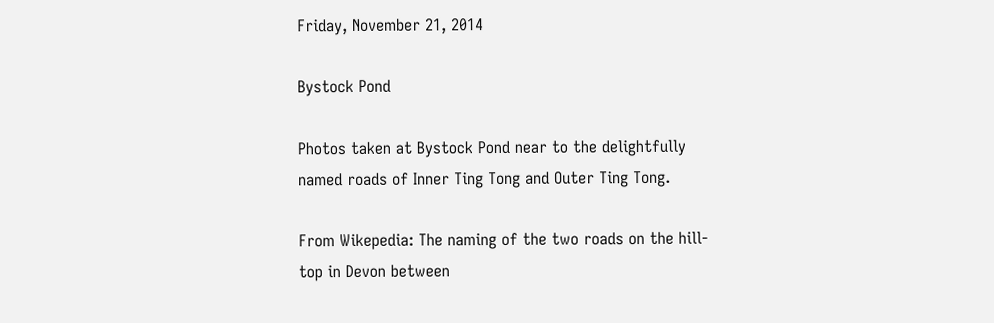Friday, November 21, 2014

Bystock Pond

Photos taken at Bystock Pond near to the delightfully named roads of Inner Ting Tong and Outer Ting Tong.

From Wikepedia: The naming of the two roads on the hill-top in Devon between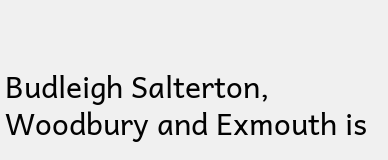Budleigh Salterton, Woodbury and Exmouth is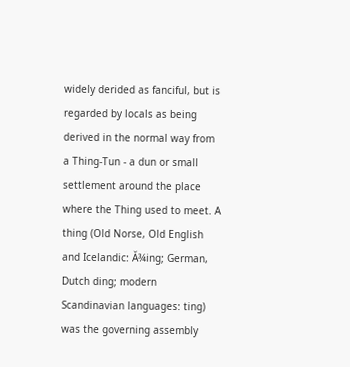widely derided as fanciful, but is regarded by locals as being derived in the normal way from a Thing-Tun - a dun or small settlement around the place where the Thing used to meet. A thing (Old Norse, Old English and Icelandic: Ă¾ing; German, Dutch ding; modern Scandinavian languages: ting) was the governing assembly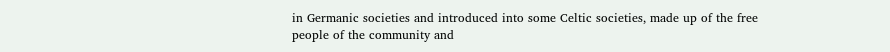in Germanic societies and introduced into some Celtic societies, made up of the free people of the community and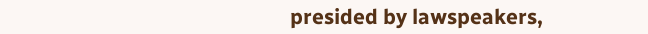presided by lawspeakers,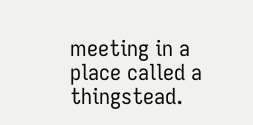meeting in a place called a thingstead.